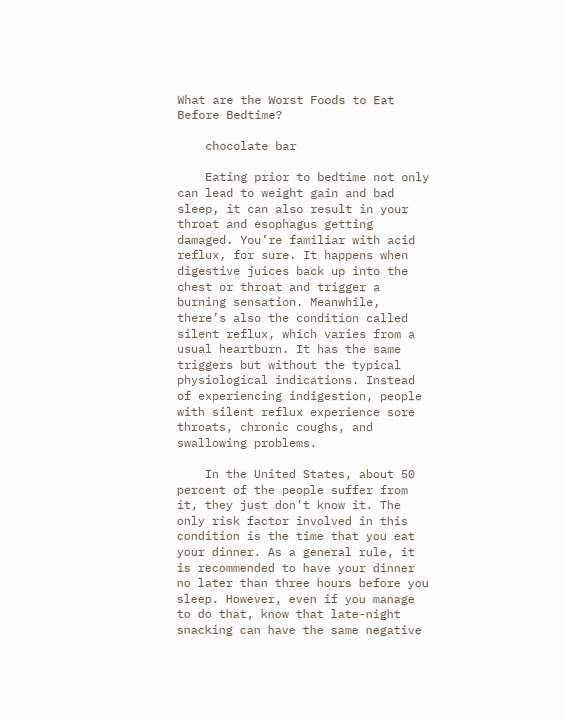What are the Worst Foods to Eat Before Bedtime?

    chocolate bar

    Eating prior to bedtime not only can lead to weight gain and bad sleep, it can also result in your throat and esophagus getting damaged. You’re familiar with acid reflux, for sure. It happens when digestive juices back up into the chest or throat and trigger a burning sensation. Meanwhile, there’s also the condition called silent reflux, which varies from a usual heartburn. It has the same triggers but without the typical physiological indications. Instead of experiencing indigestion, people with silent reflux experience sore throats, chronic coughs, and swallowing problems.

    In the United States, about 50 percent of the people suffer from it, they just don’t know it. The only risk factor involved in this condition is the time that you eat your dinner. As a general rule, it is recommended to have your dinner no later than three hours before you sleep. However, even if you manage to do that, know that late-night snacking can have the same negative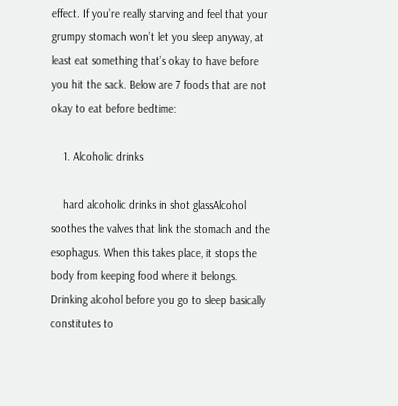effect. If you’re really starving and feel that your grumpy stomach won’t let you sleep anyway, at least eat something that’s okay to have before you hit the sack. Below are 7 foods that are not okay to eat before bedtime:

    1. Alcoholic drinks

    hard alcoholic drinks in shot glassAlcohol soothes the valves that link the stomach and the esophagus. When this takes place, it stops the body from keeping food where it belongs. Drinking alcohol before you go to sleep basically constitutes to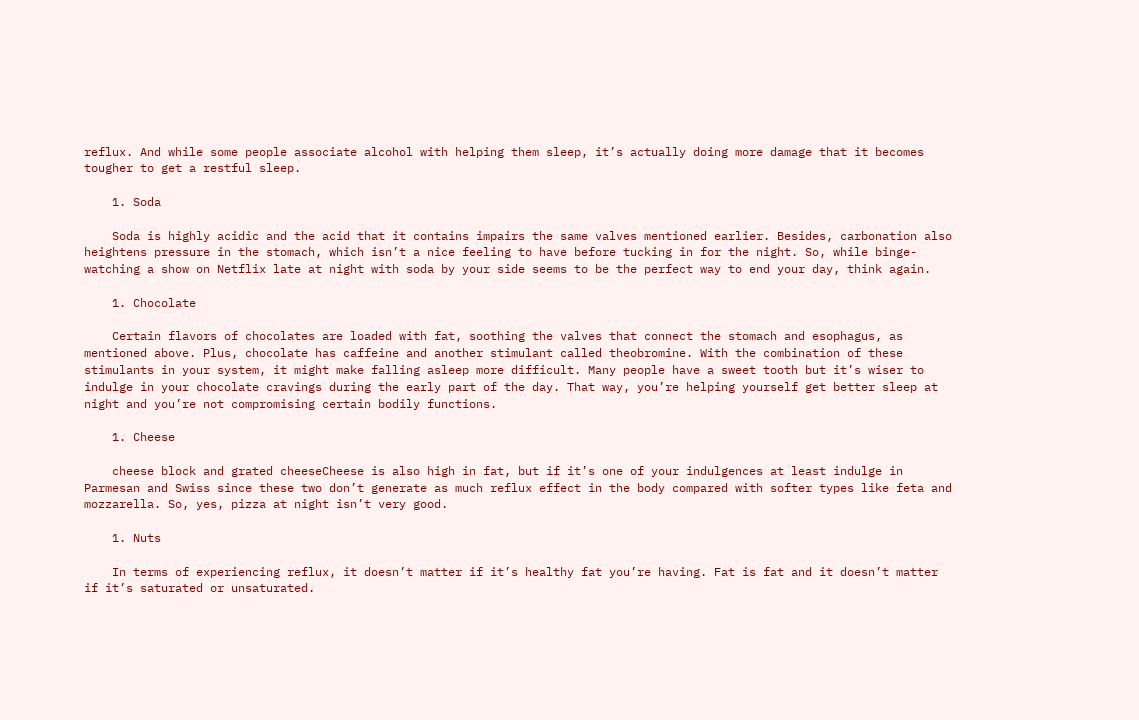reflux. And while some people associate alcohol with helping them sleep, it’s actually doing more damage that it becomes tougher to get a restful sleep.

    1. Soda

    Soda is highly acidic and the acid that it contains impairs the same valves mentioned earlier. Besides, carbonation also heightens pressure in the stomach, which isn’t a nice feeling to have before tucking in for the night. So, while binge-watching a show on Netflix late at night with soda by your side seems to be the perfect way to end your day, think again.

    1. Chocolate

    Certain flavors of chocolates are loaded with fat, soothing the valves that connect the stomach and esophagus, as mentioned above. Plus, chocolate has caffeine and another stimulant called theobromine. With the combination of these stimulants in your system, it might make falling asleep more difficult. Many people have a sweet tooth but it’s wiser to indulge in your chocolate cravings during the early part of the day. That way, you’re helping yourself get better sleep at night and you’re not compromising certain bodily functions.

    1. Cheese

    cheese block and grated cheeseCheese is also high in fat, but if it’s one of your indulgences at least indulge in Parmesan and Swiss since these two don’t generate as much reflux effect in the body compared with softer types like feta and mozzarella. So, yes, pizza at night isn’t very good.

    1. Nuts

    In terms of experiencing reflux, it doesn’t matter if it’s healthy fat you’re having. Fat is fat and it doesn’t matter if it’s saturated or unsaturated.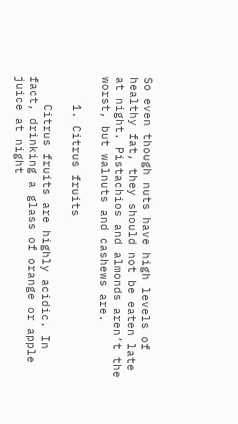So even though nuts have high levels of healthy fat, they should not be eaten late at night. Pistachios and almonds aren’t the worst, but walnuts and cashews are.

    1. Citrus fruits

    Citrus fruits are highly acidic. In fact, drinking a glass of orange or apple juice at night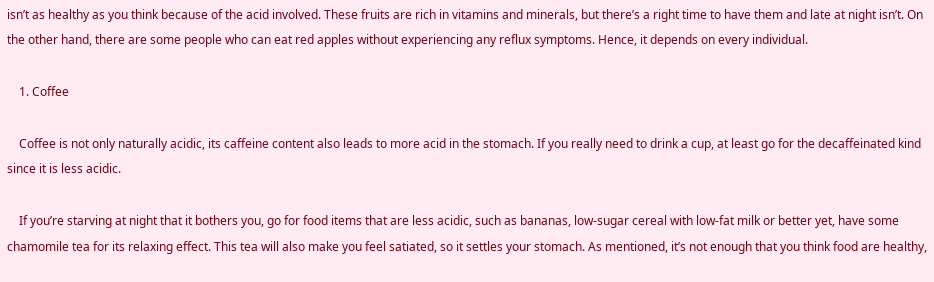isn’t as healthy as you think because of the acid involved. These fruits are rich in vitamins and minerals, but there’s a right time to have them and late at night isn’t. On the other hand, there are some people who can eat red apples without experiencing any reflux symptoms. Hence, it depends on every individual.

    1. Coffee

    Coffee is not only naturally acidic, its caffeine content also leads to more acid in the stomach. If you really need to drink a cup, at least go for the decaffeinated kind since it is less acidic.

    If you’re starving at night that it bothers you, go for food items that are less acidic, such as bananas, low-sugar cereal with low-fat milk or better yet, have some chamomile tea for its relaxing effect. This tea will also make you feel satiated, so it settles your stomach. As mentioned, it’s not enough that you think food are healthy,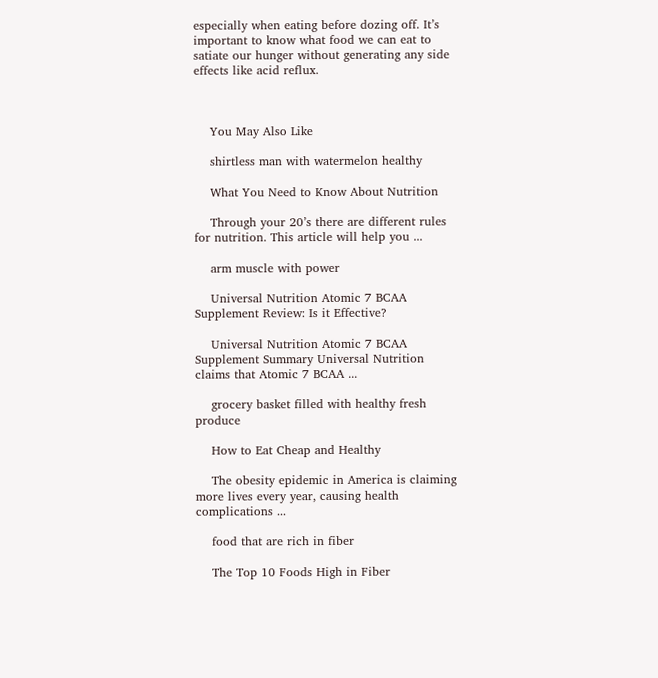especially when eating before dozing off. It’s important to know what food we can eat to satiate our hunger without generating any side effects like acid reflux.



    You May Also Like

    shirtless man with watermelon healthy

    What You Need to Know About Nutrition

    Through your 20’s there are different rules for nutrition. This article will help you ...

    arm muscle with power

    Universal Nutrition Atomic 7 BCAA Supplement Review: Is it Effective?

    Universal Nutrition Atomic 7 BCAA Supplement Summary Universal Nutrition claims that Atomic 7 BCAA ...

    grocery basket filled with healthy fresh produce

    How to Eat Cheap and Healthy

    The obesity epidemic in America is claiming more lives every year, causing health complications ...

    food that are rich in fiber

    The Top 10 Foods High in Fiber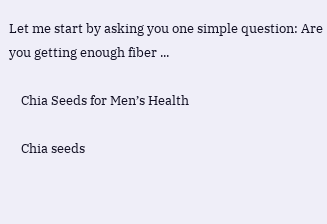Let me start by asking you one simple question: Are you getting enough fiber ...

    Chia Seeds for Men’s Health

    Chia seeds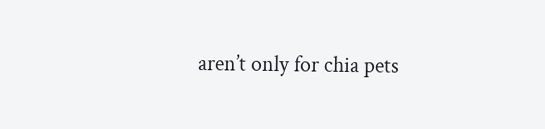aren’t only for chia pets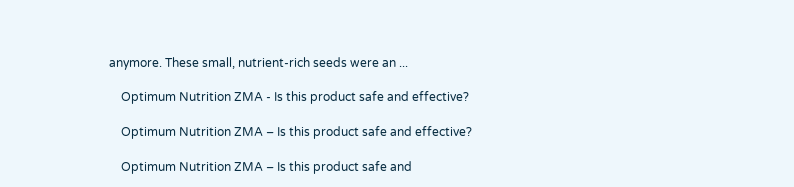anymore. These small, nutrient-rich seeds were an ...

    Optimum Nutrition ZMA - Is this product safe and effective?

    Optimum Nutrition ZMA – Is this product safe and effective?

    Optimum Nutrition ZMA – Is this product safe and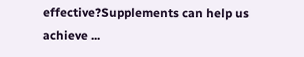effective?Supplements can help us achieve ...